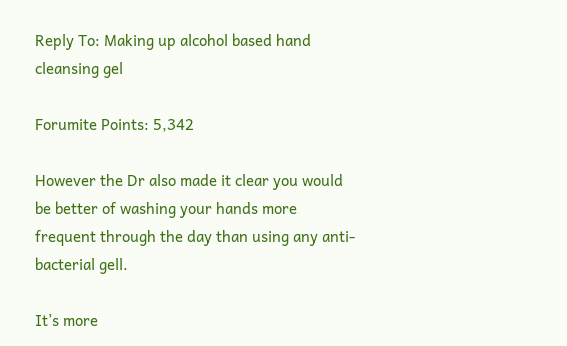Reply To: Making up alcohol based hand cleansing gel

Forumite Points: 5,342

However the Dr also made it clear you would be better of washing your hands more frequent through the day than using any anti-bacterial gell.

It’s more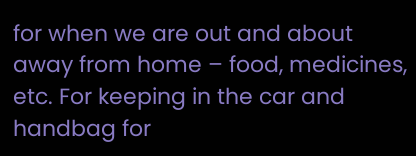for when we are out and about away from home – food, medicines, etc. For keeping in the car and handbag for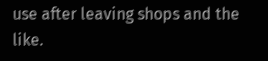use after leaving shops and the like.